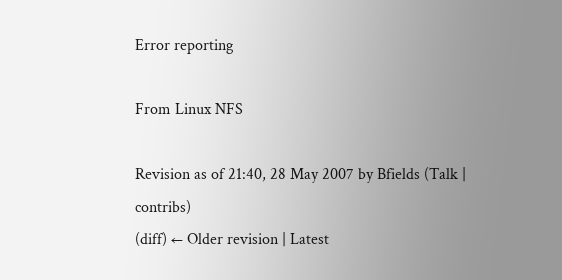Error reporting

From Linux NFS

Revision as of 21:40, 28 May 2007 by Bfields (Talk | contribs)
(diff) ← Older revision | Latest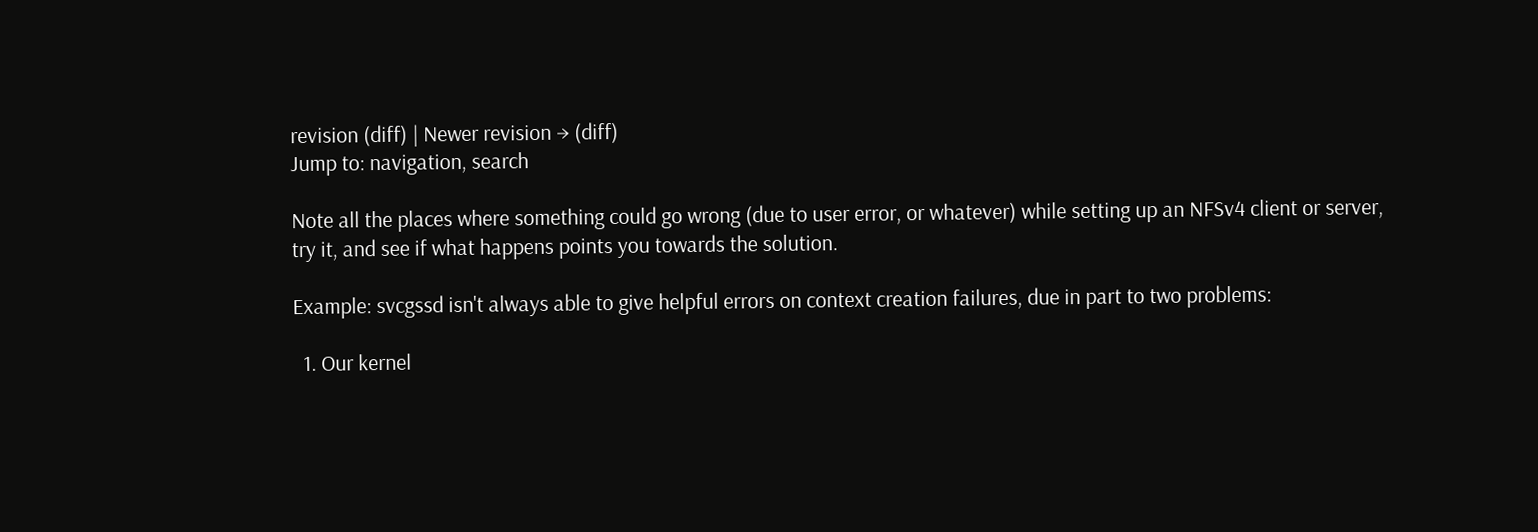revision (diff) | Newer revision → (diff)
Jump to: navigation, search

Note all the places where something could go wrong (due to user error, or whatever) while setting up an NFSv4 client or server, try it, and see if what happens points you towards the solution.

Example: svcgssd isn't always able to give helpful errors on context creation failures, due in part to two problems:

  1. Our kernel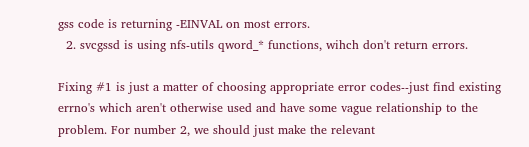gss code is returning -EINVAL on most errors.
  2. svcgssd is using nfs-utils qword_* functions, wihch don't return errors.

Fixing #1 is just a matter of choosing appropriate error codes--just find existing errno's which aren't otherwise used and have some vague relationship to the problem. For number 2, we should just make the relevant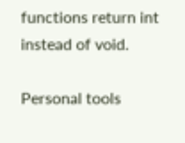functions return int instead of void.

Personal tools